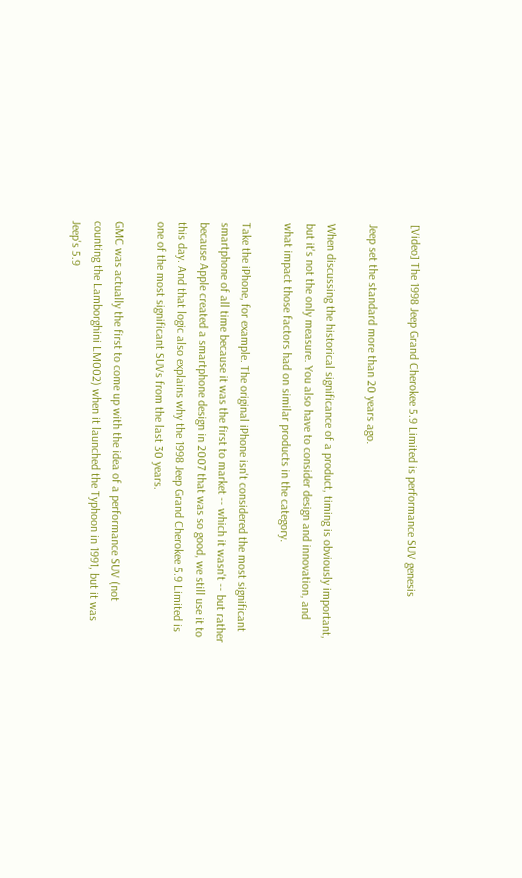[Video] The 1998 Jeep Grand Cherokee 5.9 Limited is performance SUV genesis

Jeep set the standard more than 20 years ago.

When discussing the historical significance of a product, timing is obviously important, but it's not the only measure. You also have to consider design and innovation, and what impact those factors had on similar products in the category.

Take the iPhone, for example. The original iPhone isn't considered the most significant smartphone of all time because it was the first to market -- which it wasn't -- but rather because Apple created a smartphone design in 2007 that was so good, we still use it to this day. And that logic also explains why the 1998 Jeep Grand Cherokee 5.9 Limited is one of the most significant SUVs from the last 30 years.

GMC was actually the first to come up with the idea of a performance SUV (not counting the Lamborghini LM002) when it launched the Typhoon in 1991, but it was Jeep's 5.9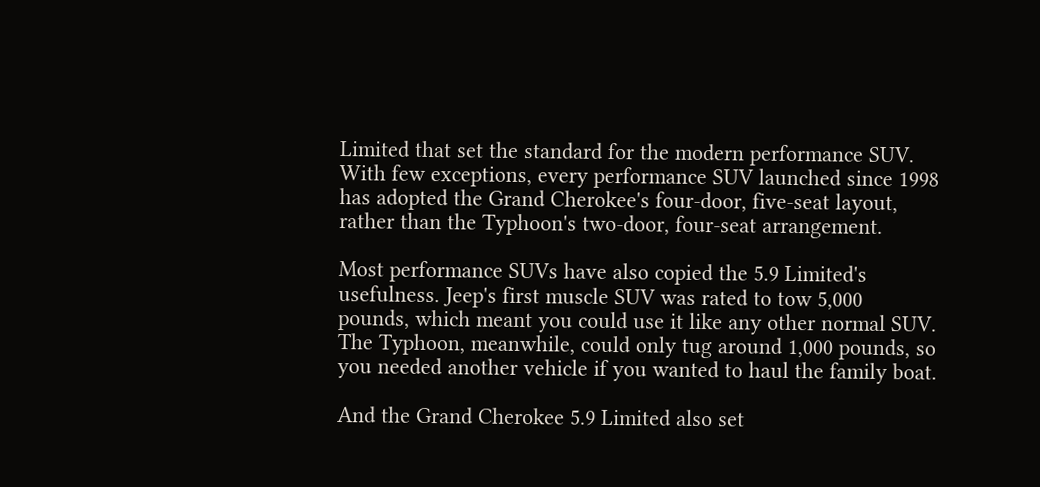Limited that set the standard for the modern performance SUV. With few exceptions, every performance SUV launched since 1998 has adopted the Grand Cherokee's four-door, five-seat layout, rather than the Typhoon's two-door, four-seat arrangement.

Most performance SUVs have also copied the 5.9 Limited's usefulness. Jeep's first muscle SUV was rated to tow 5,000 pounds, which meant you could use it like any other normal SUV. The Typhoon, meanwhile, could only tug around 1,000 pounds, so you needed another vehicle if you wanted to haul the family boat.

And the Grand Cherokee 5.9 Limited also set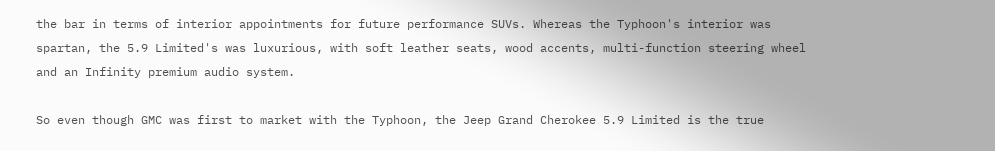the bar in terms of interior appointments for future performance SUVs. Whereas the Typhoon's interior was spartan, the 5.9 Limited's was luxurious, with soft leather seats, wood accents, multi-function steering wheel and an Infinity premium audio system.

So even though GMC was first to market with the Typhoon, the Jeep Grand Cherokee 5.9 Limited is the true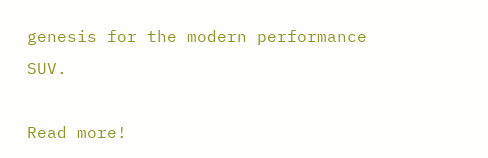genesis for the modern performance SUV.

Read more!